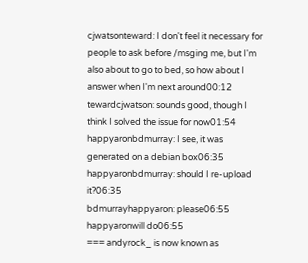cjwatsonteward: I don't feel it necessary for people to ask before /msging me, but I'm also about to go to bed, so how about I answer when I'm next around00:12
tewardcjwatson: sounds good, though I think I solved the issue for now01:54
happyaronbdmurray: I see, it was generated on a debian box06:35
happyaronbdmurray: should I re-upload it?06:35
bdmurrayhappyaron: please06:55
happyaronwill do06:55
=== andyrock_ is now known as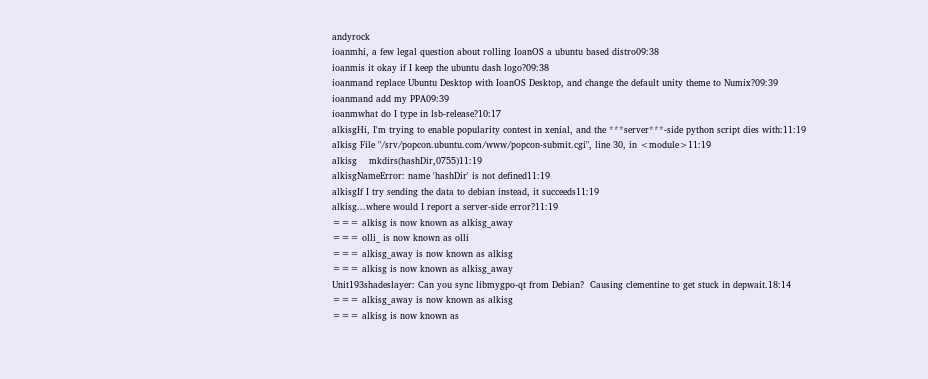andyrock
ioanmhi, a few legal question about rolling IoanOS a ubuntu based distro09:38
ioanmis it okay if I keep the ubuntu dash logo?09:38
ioanmand replace Ubuntu Desktop with IoanOS Desktop, and change the default unity theme to Numix?09:39
ioanmand add my PPA09:39
ioanmwhat do I type in lsb-release?10:17
alkisgHi, I'm trying to enable popularity contest in xenial, and the ***server***-side python script dies with:11:19
alkisg File "/srv/popcon.ubuntu.com/www/popcon-submit.cgi", line 30, in <module>11:19
alkisg    mkdirs(hashDir,0755)11:19
alkisgNameError: name 'hashDir' is not defined11:19
alkisgIf I try sending the data to debian instead, it succeeds11:19
alkisg...where would I report a server-side error?11:19
=== alkisg is now known as alkisg_away
=== olli_ is now known as olli
=== alkisg_away is now known as alkisg
=== alkisg is now known as alkisg_away
Unit193shadeslayer: Can you sync libmygpo-qt from Debian?  Causing clementine to get stuck in depwait.18:14
=== alkisg_away is now known as alkisg
=== alkisg is now known as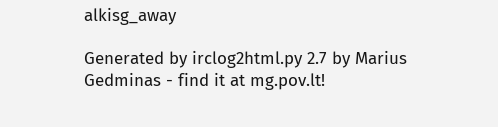alkisg_away

Generated by irclog2html.py 2.7 by Marius Gedminas - find it at mg.pov.lt!